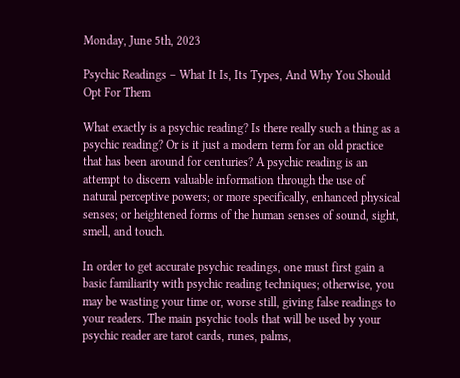Monday, June 5th, 2023

Psychic Readings – What It Is, Its Types, And Why You Should Opt For Them

What exactly is a psychic reading? Is there really such a thing as a psychic reading? Or is it just a modern term for an old practice that has been around for centuries? A psychic reading is an attempt to discern valuable information through the use of natural perceptive powers; or more specifically, enhanced physical senses; or heightened forms of the human senses of sound, sight, smell, and touch.

In order to get accurate psychic readings, one must first gain a basic familiarity with psychic reading techniques; otherwise, you may be wasting your time or, worse still, giving false readings to your readers. The main psychic tools that will be used by your psychic reader are tarot cards, runes, palms,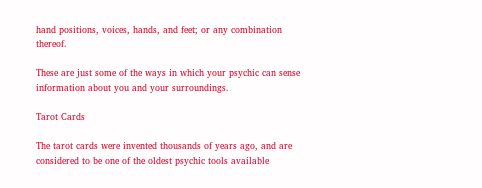hand positions, voices, hands, and feet; or any combination thereof.

These are just some of the ways in which your psychic can sense information about you and your surroundings.

Tarot Cards

The tarot cards were invented thousands of years ago, and are considered to be one of the oldest psychic tools available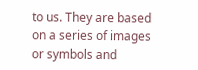to us. They are based on a series of images or symbols and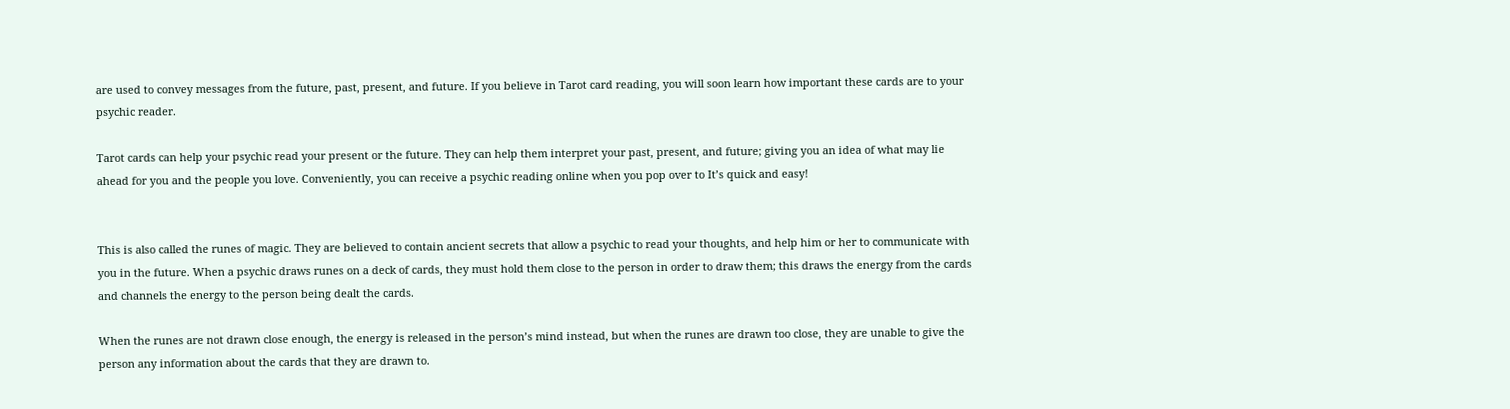are used to convey messages from the future, past, present, and future. If you believe in Tarot card reading, you will soon learn how important these cards are to your psychic reader.

Tarot cards can help your psychic read your present or the future. They can help them interpret your past, present, and future; giving you an idea of what may lie ahead for you and the people you love. Conveniently, you can receive a psychic reading online when you pop over to It’s quick and easy!


This is also called the runes of magic. They are believed to contain ancient secrets that allow a psychic to read your thoughts, and help him or her to communicate with you in the future. When a psychic draws runes on a deck of cards, they must hold them close to the person in order to draw them; this draws the energy from the cards and channels the energy to the person being dealt the cards.

When the runes are not drawn close enough, the energy is released in the person’s mind instead, but when the runes are drawn too close, they are unable to give the person any information about the cards that they are drawn to.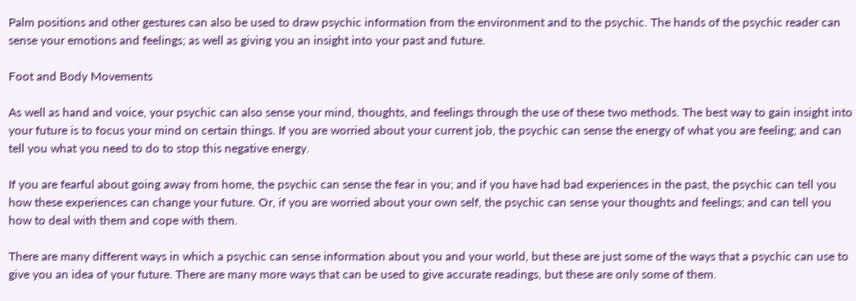Palm positions and other gestures can also be used to draw psychic information from the environment and to the psychic. The hands of the psychic reader can sense your emotions and feelings; as well as giving you an insight into your past and future.

Foot and Body Movements

As well as hand and voice, your psychic can also sense your mind, thoughts, and feelings through the use of these two methods. The best way to gain insight into your future is to focus your mind on certain things. If you are worried about your current job, the psychic can sense the energy of what you are feeling; and can tell you what you need to do to stop this negative energy.

If you are fearful about going away from home, the psychic can sense the fear in you; and if you have had bad experiences in the past, the psychic can tell you how these experiences can change your future. Or, if you are worried about your own self, the psychic can sense your thoughts and feelings; and can tell you how to deal with them and cope with them.

There are many different ways in which a psychic can sense information about you and your world, but these are just some of the ways that a psychic can use to give you an idea of your future. There are many more ways that can be used to give accurate readings, but these are only some of them.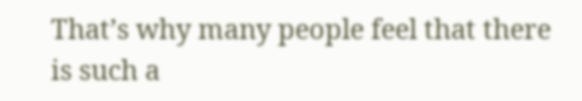That’s why many people feel that there is such a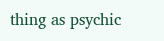thing as psychic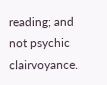reading; and not psychic clairvoyance.